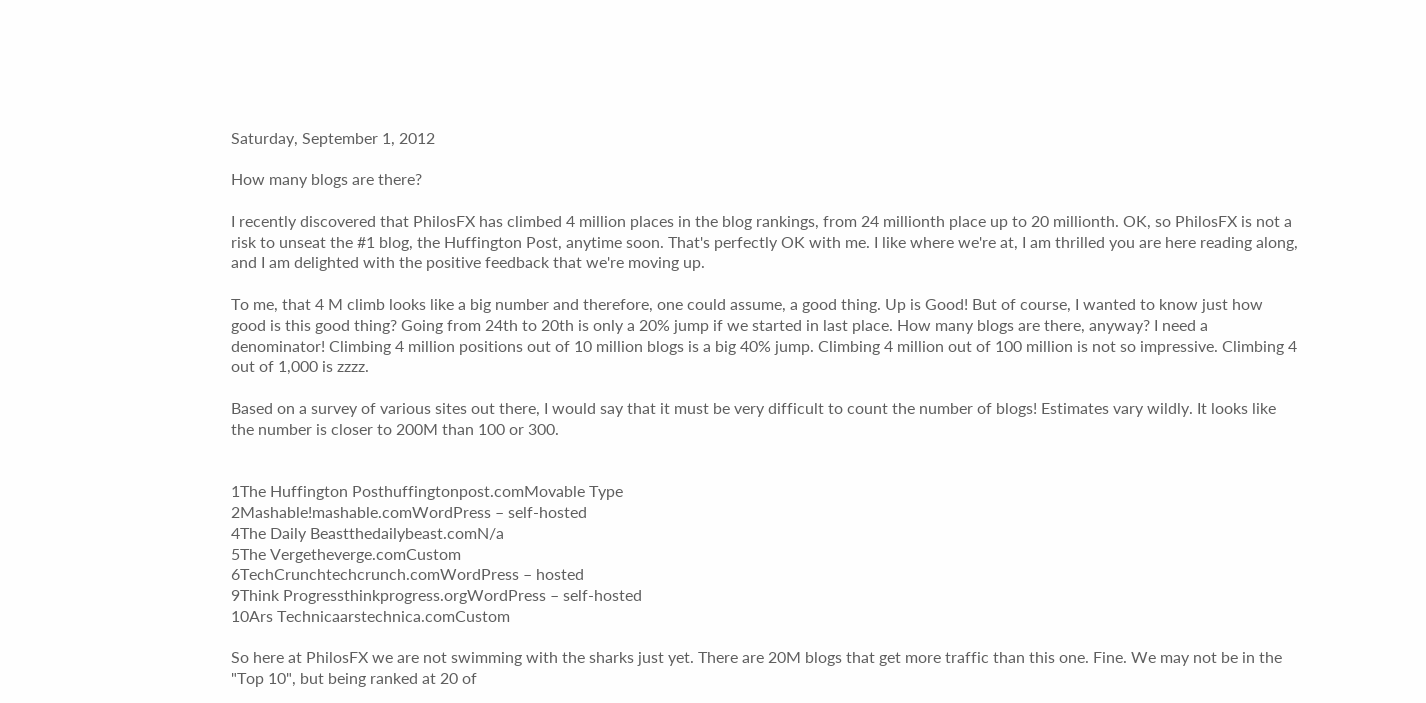Saturday, September 1, 2012

How many blogs are there?

I recently discovered that PhilosFX has climbed 4 million places in the blog rankings, from 24 millionth place up to 20 millionth. OK, so PhilosFX is not a risk to unseat the #1 blog, the Huffington Post, anytime soon. That's perfectly OK with me. I like where we're at, I am thrilled you are here reading along, and I am delighted with the positive feedback that we're moving up.

To me, that 4 M climb looks like a big number and therefore, one could assume, a good thing. Up is Good! But of course, I wanted to know just how good is this good thing? Going from 24th to 20th is only a 20% jump if we started in last place. How many blogs are there, anyway? I need a denominator! Climbing 4 million positions out of 10 million blogs is a big 40% jump. Climbing 4 million out of 100 million is not so impressive. Climbing 4 out of 1,000 is zzzz.

Based on a survey of various sites out there, I would say that it must be very difficult to count the number of blogs! Estimates vary wildly. It looks like the number is closer to 200M than 100 or 300.


1The Huffington Posthuffingtonpost.comMovable Type
2Mashable!mashable.comWordPress – self-hosted
4The Daily Beastthedailybeast.comN/a
5The Vergetheverge.comCustom
6TechCrunchtechcrunch.comWordPress – hosted
9Think Progressthinkprogress.orgWordPress – self-hosted
10Ars Technicaarstechnica.comCustom

So here at PhilosFX we are not swimming with the sharks just yet. There are 20M blogs that get more traffic than this one. Fine. We may not be in the "Top 10", but being ranked at 20 of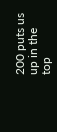200 puts us up in the top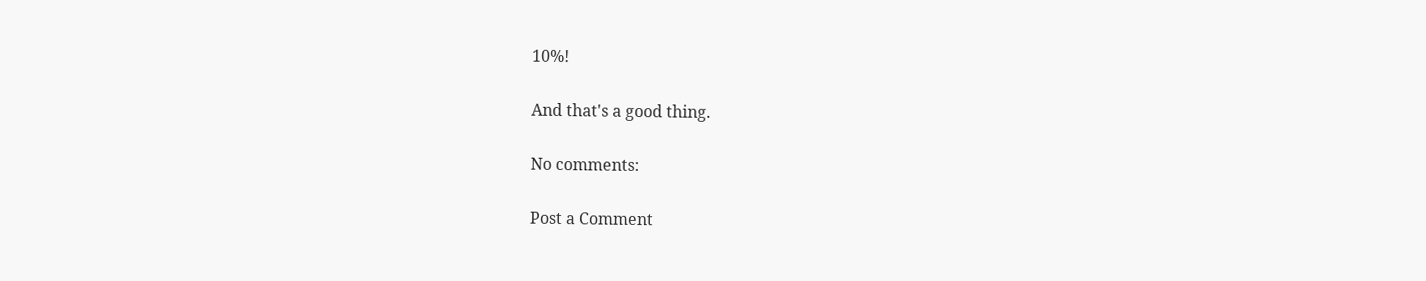10%!

And that's a good thing.

No comments:

Post a Comment